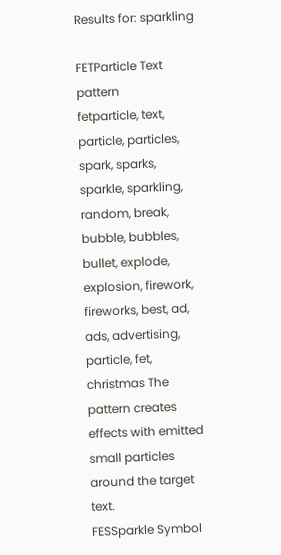Results for: sparkling

FETParticle Text pattern
fetparticle, text, particle, particles, spark, sparks, sparkle, sparkling, random, break, bubble, bubbles, bullet, explode, explosion, firework, fireworks, best, ad, ads, advertising, particle, fet, christmas The pattern creates effects with emitted small particles around the target text.
FESSparkle Symbol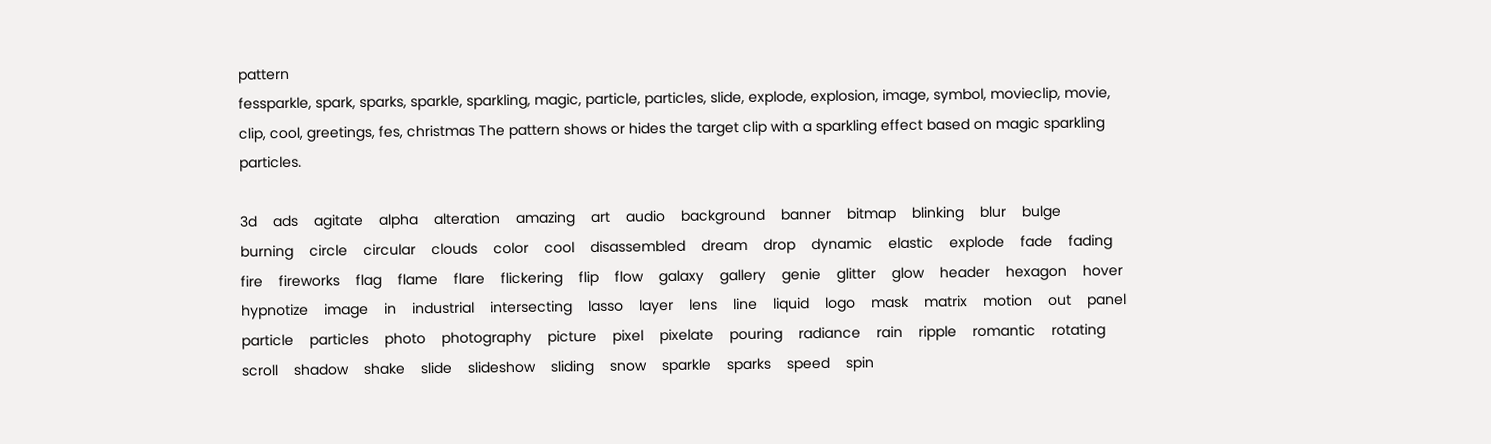pattern
fessparkle, spark, sparks, sparkle, sparkling, magic, particle, particles, slide, explode, explosion, image, symbol, movieclip, movie, clip, cool, greetings, fes, christmas The pattern shows or hides the target clip with a sparkling effect based on magic sparkling particles.

3d    ads    agitate    alpha    alteration    amazing    art    audio    background    banner    bitmap    blinking    blur    bulge    burning    circle    circular    clouds    color    cool    disassembled    dream    drop    dynamic    elastic    explode    fade    fading    fire    fireworks    flag    flame    flare    flickering    flip    flow    galaxy    gallery    genie    glitter    glow    header    hexagon    hover    hypnotize    image    in    industrial    intersecting    lasso    layer    lens    line    liquid    logo    mask    matrix    motion    out    panel    particle    particles    photo    photography    picture    pixel    pixelate    pouring    radiance    rain    ripple    romantic    rotating    scroll    shadow    shake    slide    slideshow    sliding    snow    sparkle    sparks    speed    spin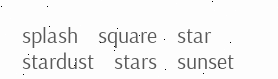splash    square    star    stardust    stars    sunset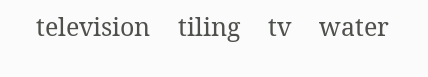television    tiling    tv    water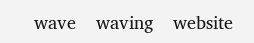wave    waving    website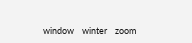window    winter    zoom